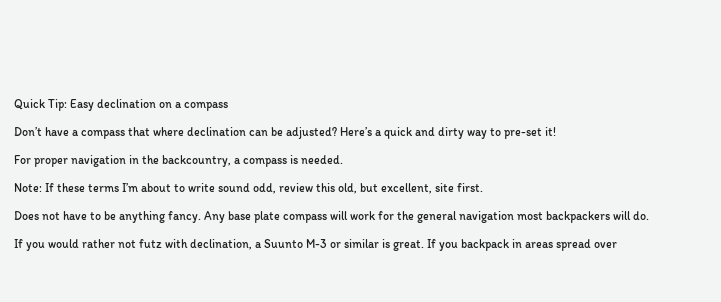Quick Tip: Easy declination on a compass

Don’t have a compass that where declination can be adjusted? Here’s a quick and dirty way to pre-set it!

For proper navigation in the backcountry, a compass is needed.

Note: If these terms I’m about to write sound odd, review this old, but excellent, site first.

Does not have to be anything fancy. Any base plate compass will work for the general navigation most backpackers will do.

If you would rather not futz with declination, a Suunto M-3 or similar is great. If you backpack in areas spread over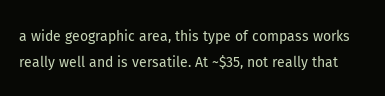a wide geographic area, this type of compass works really well and is versatile. At ~$35, not really that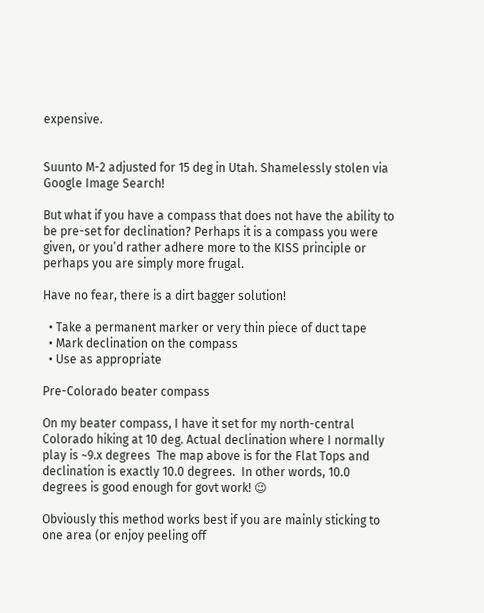expensive.


Suunto M-2 adjusted for 15 deg in Utah. Shamelessly stolen via Google Image Search!

But what if you have a compass that does not have the ability to be pre-set for declination? Perhaps it is a compass you were given, or you’d rather adhere more to the KISS principle or perhaps you are simply more frugal.

Have no fear, there is a dirt bagger solution!

  • Take a permanent marker or very thin piece of duct tape
  • Mark declination on the compass
  • Use as appropriate

Pre-Colorado beater compass

On my beater compass, I have it set for my north-central Colorado hiking at 10 deg. Actual declination where I normally play is ~9.x degrees  The map above is for the Flat Tops and declination is exactly 10.0 degrees.  In other words, 10.0 degrees is good enough for govt work! 😉

Obviously this method works best if you are mainly sticking to one area (or enjoy peeling off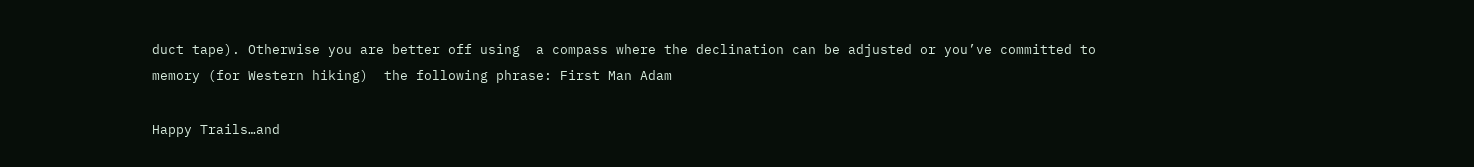duct tape). Otherwise you are better off using  a compass where the declination can be adjusted or you’ve committed to memory (for Western hiking)  the following phrase: First Man Adam

Happy Trails…and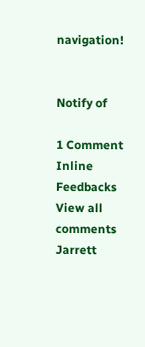navigation!


Notify of

1 Comment
Inline Feedbacks
View all comments
Jarrett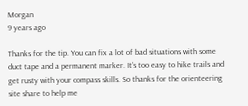Morgan
9 years ago

Thanks for the tip. You can fix a lot of bad situations with some duct tape and a permanent marker. It’s too easy to hike trails and get rusty with your compass skills. So thanks for the orienteering site share to help me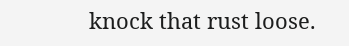knock that rust loose.